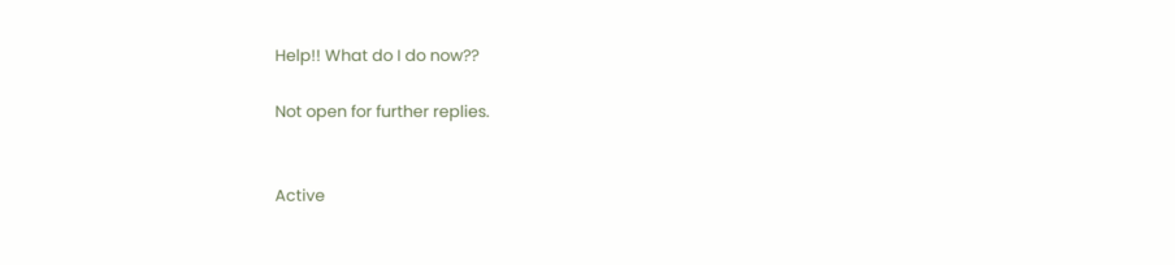Help!! What do I do now??

Not open for further replies.


Active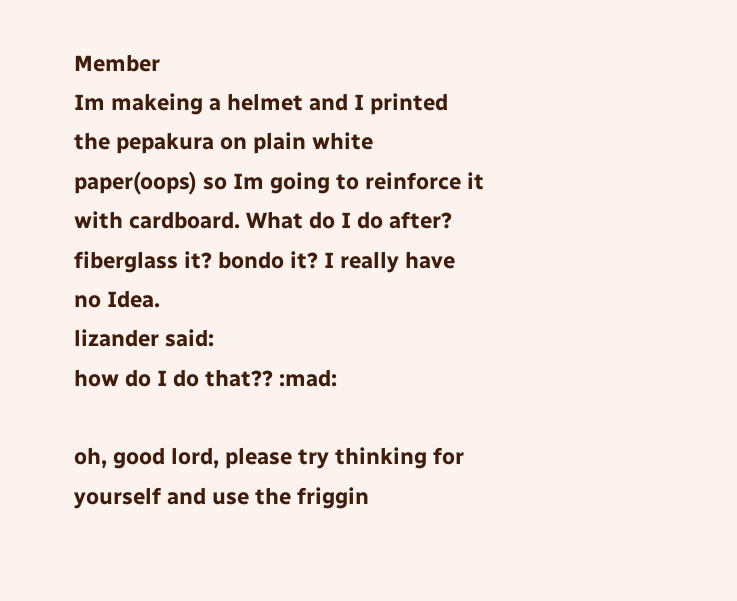Member
Im makeing a helmet and I printed the pepakura on plain white paper(oops) so Im going to reinforce it with cardboard. What do I do after? fiberglass it? bondo it? I really have no Idea.
lizander said:
how do I do that?? :mad:

oh, good lord, please try thinking for yourself and use the friggin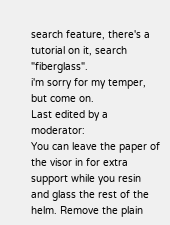search feature, there's a tutorial on it, search "fiberglass".
i'm sorry for my temper, but come on.
Last edited by a moderator:
You can leave the paper of the visor in for extra support while you resin and glass the rest of the helm. Remove the plain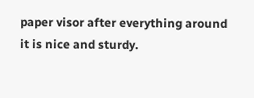paper visor after everything around it is nice and sturdy.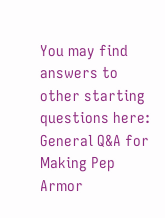You may find answers to other starting questions here:
General Q&A for Making Pep Armor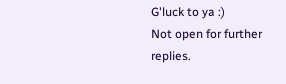G'luck to ya :)
Not open for further replies.